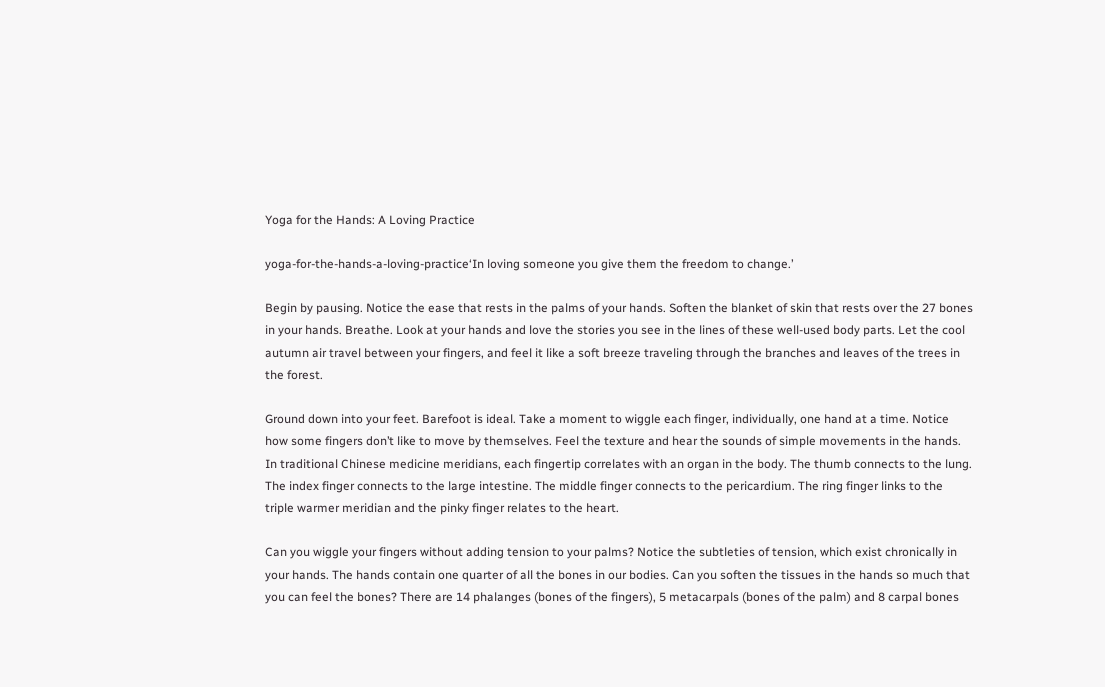Yoga for the Hands: A Loving Practice

yoga-for-the-hands-a-loving-practice‘In loving someone you give them the freedom to change.’

Begin by pausing. Notice the ease that rests in the palms of your hands. Soften the blanket of skin that rests over the 27 bones in your hands. Breathe. Look at your hands and love the stories you see in the lines of these well-used body parts. Let the cool autumn air travel between your fingers, and feel it like a soft breeze traveling through the branches and leaves of the trees in the forest.

Ground down into your feet. Barefoot is ideal. Take a moment to wiggle each finger, individually, one hand at a time. Notice how some fingers don’t like to move by themselves. Feel the texture and hear the sounds of simple movements in the hands. In traditional Chinese medicine meridians, each fingertip correlates with an organ in the body. The thumb connects to the lung. The index finger connects to the large intestine. The middle finger connects to the pericardium. The ring finger links to the triple warmer meridian and the pinky finger relates to the heart.

Can you wiggle your fingers without adding tension to your palms? Notice the subtleties of tension, which exist chronically in your hands. The hands contain one quarter of all the bones in our bodies. Can you soften the tissues in the hands so much that you can feel the bones? There are 14 phalanges (bones of the fingers), 5 metacarpals (bones of the palm) and 8 carpal bones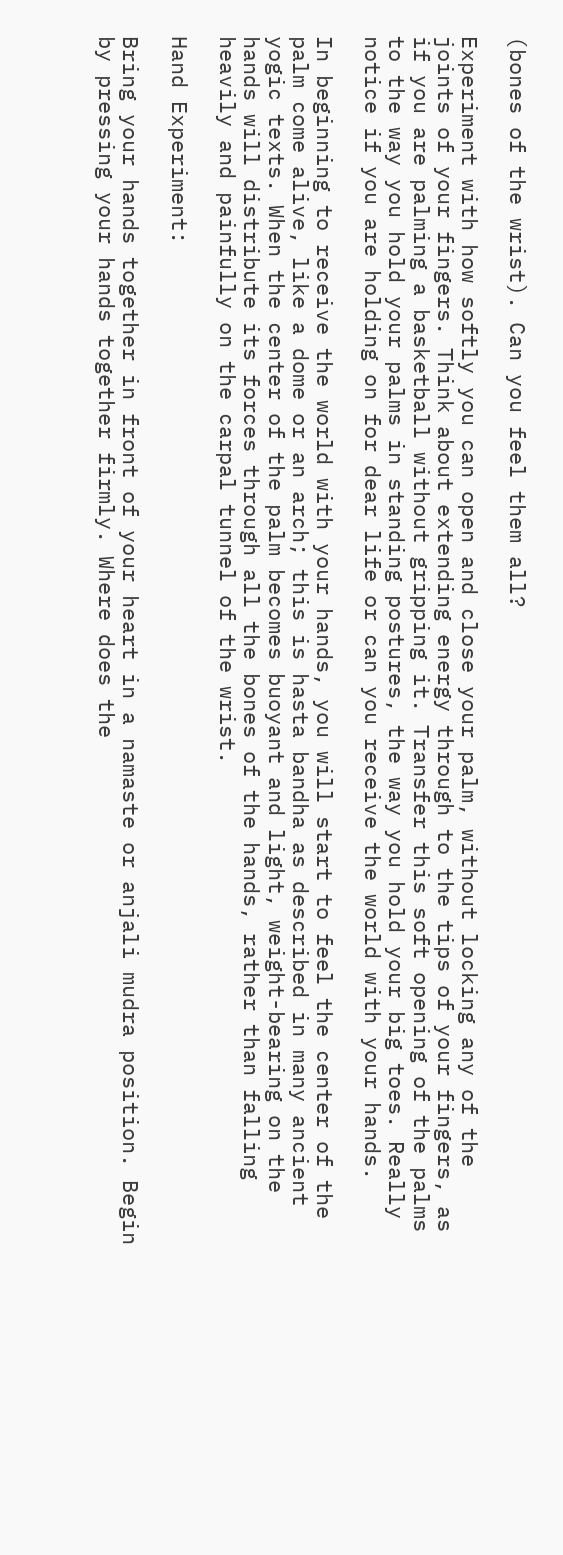(bones of the wrist). Can you feel them all?

Experiment with how softly you can open and close your palm, without locking any of the joints of your fingers. Think about extending energy through to the tips of your fingers, as if you are palming a basketball without gripping it. Transfer this soft opening of the palms to the way you hold your palms in standing postures, the way you hold your big toes. Really notice if you are holding on for dear life or can you receive the world with your hands.

In beginning to receive the world with your hands, you will start to feel the center of the palm come alive, like a dome or an arch; this is hasta bandha as described in many ancient yogic texts. When the center of the palm becomes buoyant and light, weight-bearing on the hands will distribute its forces through all the bones of the hands, rather than falling heavily and painfully on the carpal tunnel of the wrist.

Hand Experiment:

Bring your hands together in front of your heart in a namaste or anjali mudra position. Begin by pressing your hands together firmly. Where does the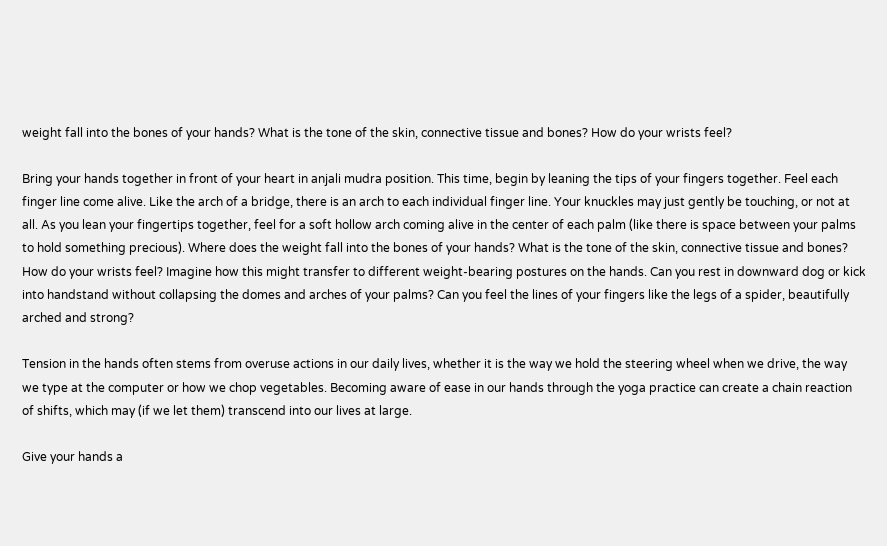weight fall into the bones of your hands? What is the tone of the skin, connective tissue and bones? How do your wrists feel?

Bring your hands together in front of your heart in anjali mudra position. This time, begin by leaning the tips of your fingers together. Feel each finger line come alive. Like the arch of a bridge, there is an arch to each individual finger line. Your knuckles may just gently be touching, or not at all. As you lean your fingertips together, feel for a soft hollow arch coming alive in the center of each palm (like there is space between your palms to hold something precious). Where does the weight fall into the bones of your hands? What is the tone of the skin, connective tissue and bones? How do your wrists feel? Imagine how this might transfer to different weight-bearing postures on the hands. Can you rest in downward dog or kick into handstand without collapsing the domes and arches of your palms? Can you feel the lines of your fingers like the legs of a spider, beautifully arched and strong?

Tension in the hands often stems from overuse actions in our daily lives, whether it is the way we hold the steering wheel when we drive, the way we type at the computer or how we chop vegetables. Becoming aware of ease in our hands through the yoga practice can create a chain reaction of shifts, which may (if we let them) transcend into our lives at large.

Give your hands a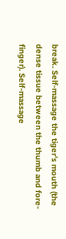break. Self-massage the tiger’s mouth (the dense tissue between the thumb and fore-finger). Self-massage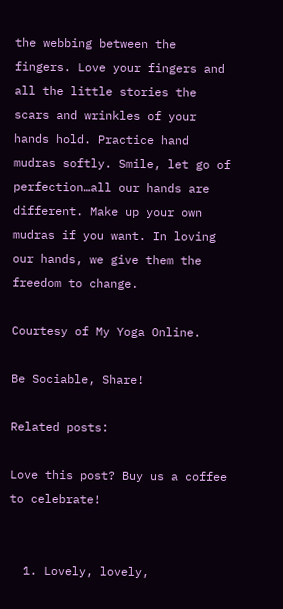the webbing between the fingers. Love your fingers and all the little stories the scars and wrinkles of your hands hold. Practice hand mudras softly. Smile, let go of perfection…all our hands are different. Make up your own mudras if you want. In loving our hands, we give them the freedom to change.

Courtesy of My Yoga Online.

Be Sociable, Share!

Related posts:

Love this post? Buy us a coffee to celebrate!


  1. Lovely, lovely,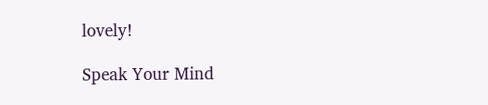lovely!

Speak Your Mind